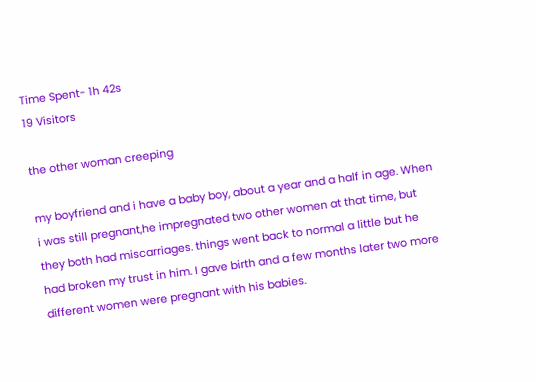Time Spent- 1h 42s
19 Visitors

the other woman creeping

my boyfriend and i have a baby boy, about a year and a half in age. When i was still pregnant,he impregnated two other women at that time, but they both had miscarriages. things went back to normal a little but he had broken my trust in him. I gave birth and a few months later two more different women were pregnant with his babies.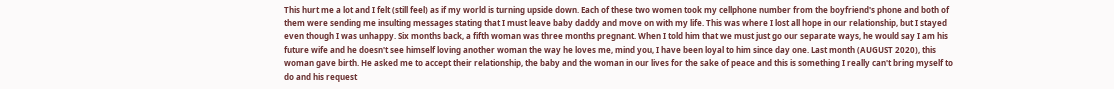This hurt me a lot and I felt (still feel) as if my world is turning upside down. Each of these two women took my cellphone number from the boyfriend's phone and both of them were sending me insulting messages stating that I must leave baby daddy and move on with my life. This was where I lost all hope in our relationship, but I stayed even though I was unhappy. Six months back, a fifth woman was three months pregnant. When I told him that we must just go our separate ways, he would say I am his future wife and he doesn't see himself loving another woman the way he loves me, mind you, I have been loyal to him since day one. Last month (AUGUST 2020), this woman gave birth. He asked me to accept their relationship, the baby and the woman in our lives for the sake of peace and this is something I really can't bring myself to do and his request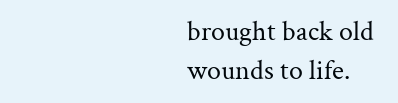brought back old wounds to life.